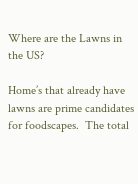Where are the Lawns in the US?

Home’s that already have lawns are prime candidates for foodscapes.  The total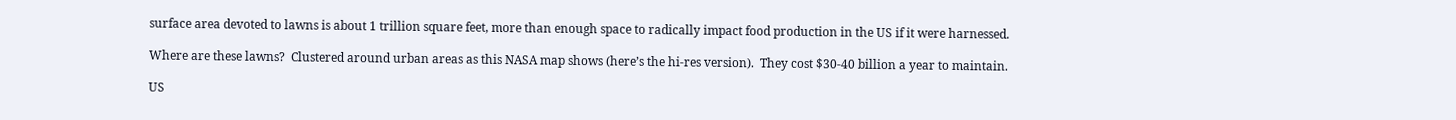surface area devoted to lawns is about 1 trillion square feet, more than enough space to radically impact food production in the US if it were harnessed.

Where are these lawns?  Clustered around urban areas as this NASA map shows (here’s the hi-res version).  They cost $30-40 billion a year to maintain.

US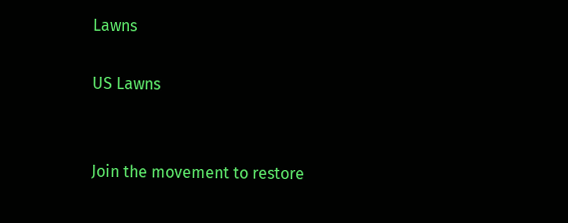Lawns

US Lawns


Join the movement to restore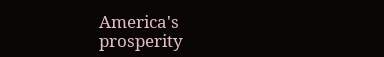America's prosperity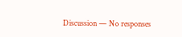Discussion — No responses